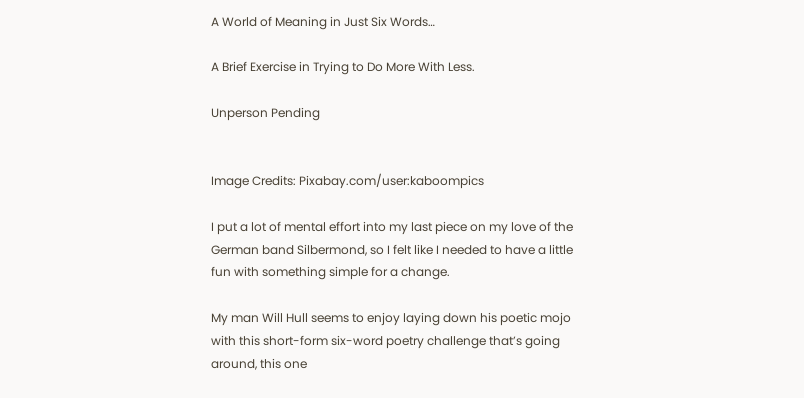A World of Meaning in Just Six Words…

A Brief Exercise in Trying to Do More With Less.

Unperson Pending


Image Credits: Pixabay.com/user:kaboompics

I put a lot of mental effort into my last piece on my love of the German band Silbermond, so I felt like I needed to have a little fun with something simple for a change.

My man Will Hull seems to enjoy laying down his poetic mojo with this short-form six-word poetry challenge that’s going around, this one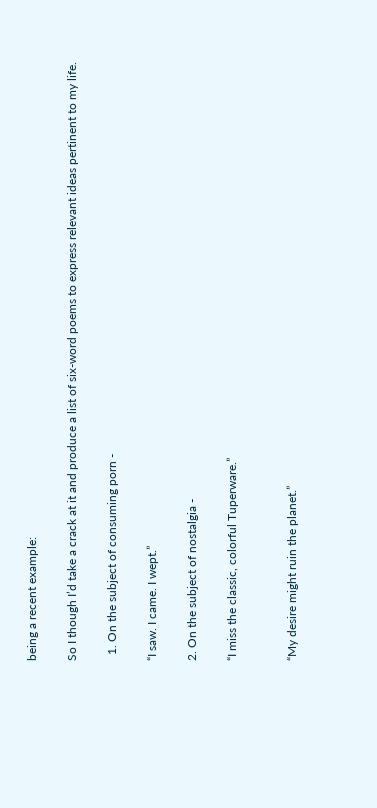being a recent example:

So I though I’d take a crack at it and produce a list of six-word poems to express relevant ideas pertinent to my life.

  1. On the subject of consuming porn -

“I saw. I came. I wept.”

2. On the subject of nostalgia -

“I miss the classic, colorful Tuperware.”


“My desire might ruin the planet.”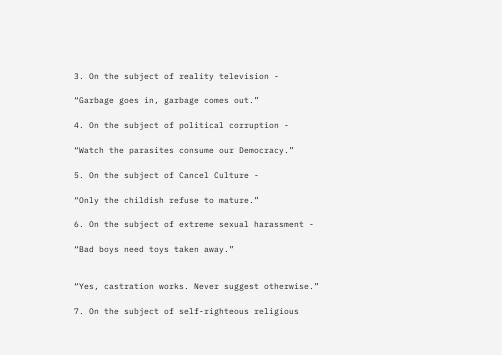3. On the subject of reality television -

“Garbage goes in, garbage comes out.”

4. On the subject of political corruption -

“Watch the parasites consume our Democracy.”

5. On the subject of Cancel Culture -

“Only the childish refuse to mature.”

6. On the subject of extreme sexual harassment -

“Bad boys need toys taken away.”


“Yes, castration works. Never suggest otherwise.”

7. On the subject of self-righteous religious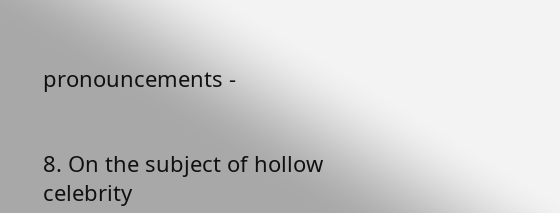pronouncements -


8. On the subject of hollow celebrity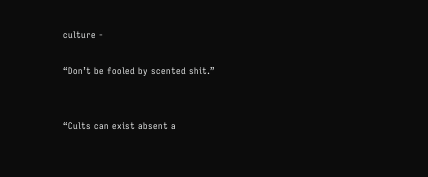culture -

“Don’t be fooled by scented shit.”


“Cults can exist absent a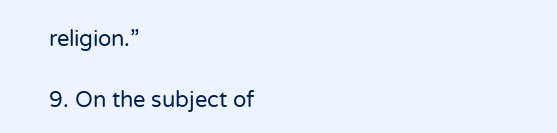religion.”

9. On the subject of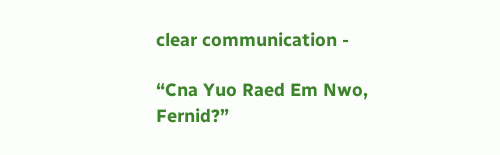clear communication -

“Cna Yuo Raed Em Nwo, Fernid?”